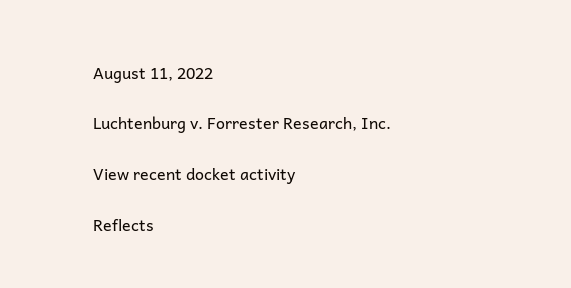August 11, 2022

Luchtenburg v. Forrester Research, Inc.

View recent docket activity

Reflects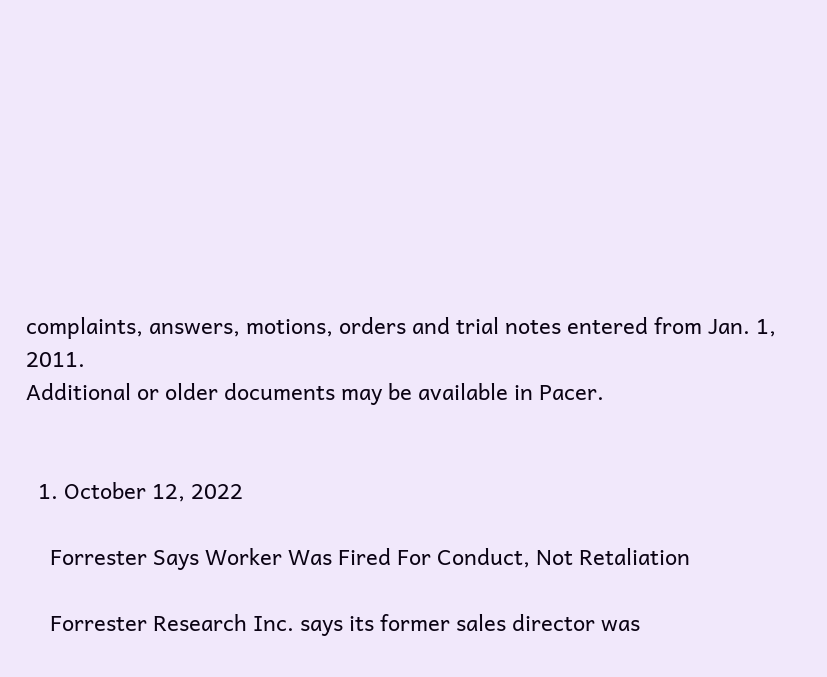complaints, answers, motions, orders and trial notes entered from Jan. 1, 2011.
Additional or older documents may be available in Pacer.


  1. October 12, 2022

    Forrester Says Worker Was Fired For Conduct, Not Retaliation

    Forrester Research Inc. says its former sales director was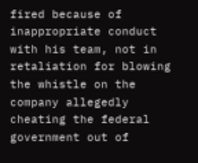fired because of inappropriate conduct with his team, not in retaliation for blowing the whistle on the company allegedly cheating the federal government out of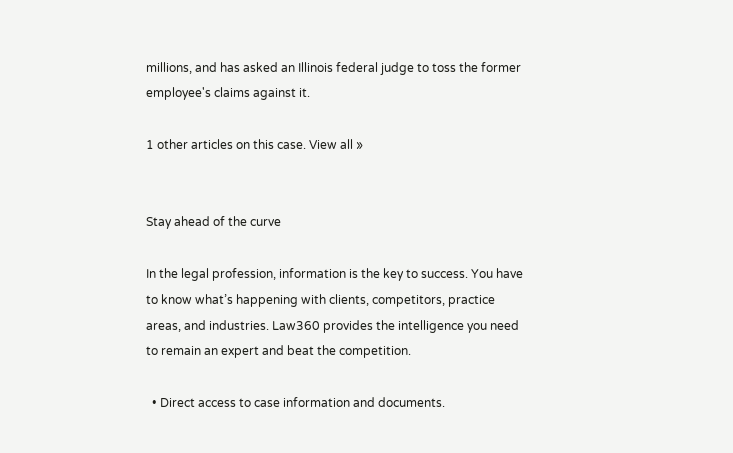millions, and has asked an Illinois federal judge to toss the former employee's claims against it.

1 other articles on this case. View all »


Stay ahead of the curve

In the legal profession, information is the key to success. You have to know what’s happening with clients, competitors, practice areas, and industries. Law360 provides the intelligence you need to remain an expert and beat the competition.

  • Direct access to case information and documents.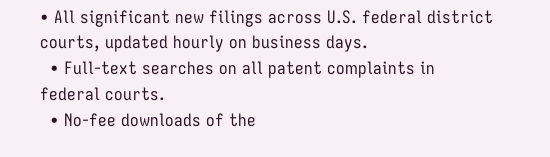• All significant new filings across U.S. federal district courts, updated hourly on business days.
  • Full-text searches on all patent complaints in federal courts.
  • No-fee downloads of the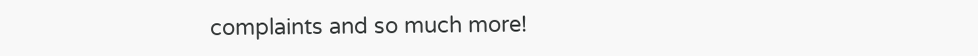complaints and so much more!